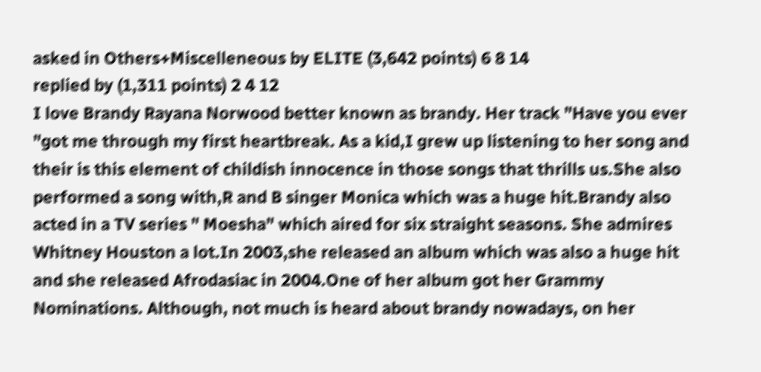asked in Others+Miscelleneous by ELITE (3,642 points) 6 8 14
replied by (1,311 points) 2 4 12
I love Brandy Rayana Norwood better known as brandy. Her track "Have you ever "got me through my first heartbreak. As a kid,I grew up listening to her song and their is this element of childish innocence in those songs that thrills us.She also performed a song with,R and B singer Monica which was a huge hit.Brandy also acted in a TV series " Moesha" which aired for six straight seasons. She admires Whitney Houston a lot.In 2003,she released an album which was also a huge hit and she released Afrodasiac in 2004.One of her album got her Grammy Nominations. Although, not much is heard about brandy nowadays, on her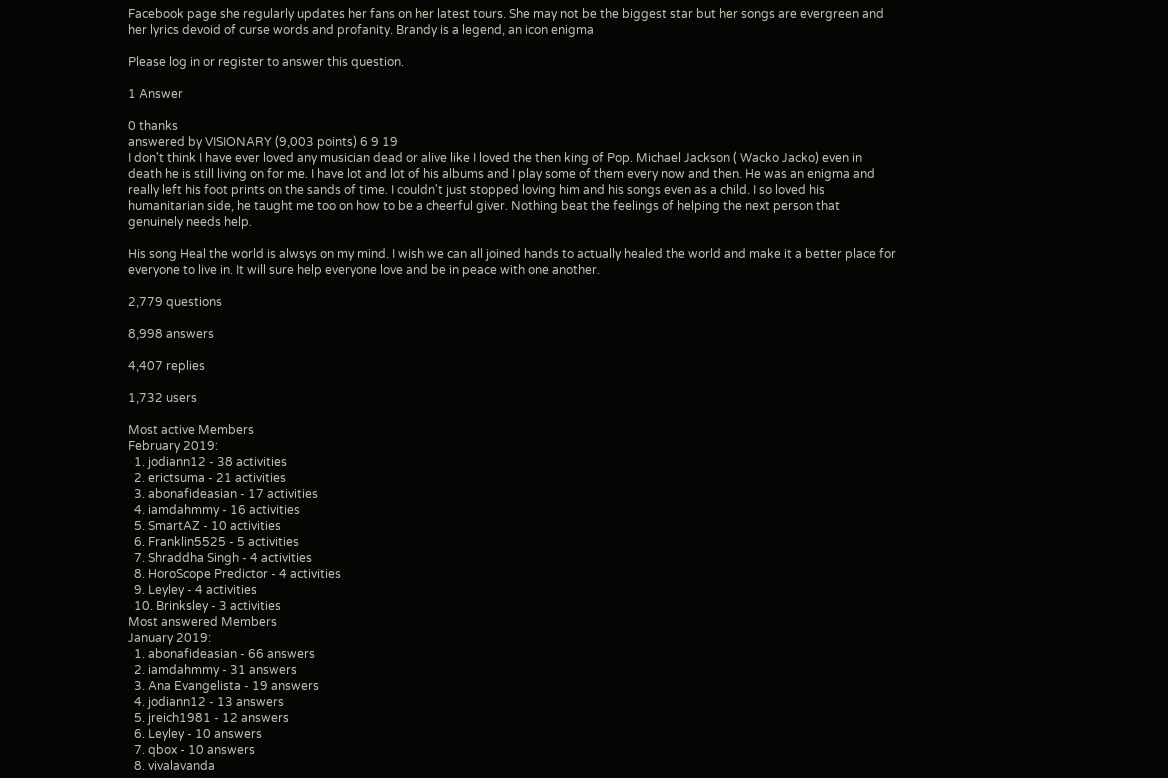Facebook page she regularly updates her fans on her latest tours. She may not be the biggest star but her songs are evergreen and her lyrics devoid of curse words and profanity. Brandy is a legend, an icon enigma

Please log in or register to answer this question.

1 Answer

0 thanks
answered by VISIONARY (9,003 points) 6 9 19
I don't think I have ever loved any musician dead or alive like I loved the then king of Pop. Michael Jackson ( Wacko Jacko) even in death he is still living on for me. I have lot and lot of his albums and I play some of them every now and then. He was an enigma and really left his foot prints on the sands of time. I couldn't just stopped loving him and his songs even as a child. I so loved his humanitarian side, he taught me too on how to be a cheerful giver. Nothing beat the feelings of helping the next person that genuinely needs help.

His song Heal the world is alwsys on my mind. I wish we can all joined hands to actually healed the world and make it a better place for everyone to live in. It will sure help everyone love and be in peace with one another.

2,779 questions

8,998 answers

4,407 replies

1,732 users

Most active Members
February 2019:
  1. jodiann12 - 38 activities
  2. erictsuma - 21 activities
  3. abonafideasian - 17 activities
  4. iamdahmmy - 16 activities
  5. SmartAZ - 10 activities
  6. Franklin5525 - 5 activities
  7. Shraddha Singh - 4 activities
  8. HoroScope Predictor - 4 activities
  9. Leyley - 4 activities
  10. Brinksley - 3 activities
Most answered Members
January 2019:
  1. abonafideasian - 66 answers
  2. iamdahmmy - 31 answers
  3. Ana Evangelista - 19 answers
  4. jodiann12 - 13 answers
  5. jreich1981 - 12 answers
  6. Leyley - 10 answers
  7. qbox - 10 answers
  8. vivalavanda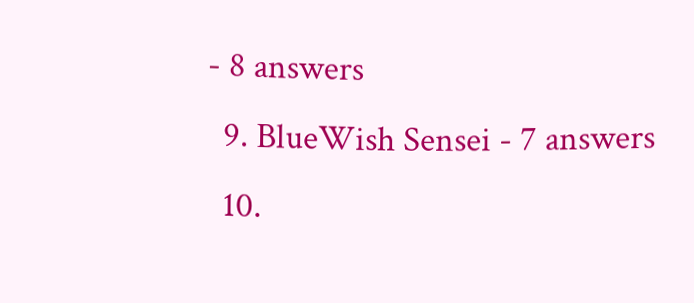- 8 answers
  9. BlueWish Sensei - 7 answers
  10.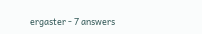ergaster - 7 answers